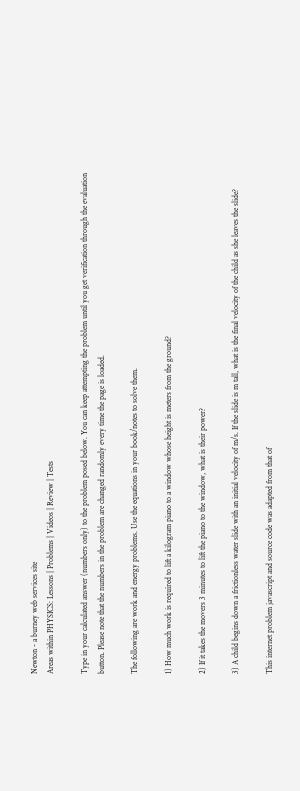Newton - a burney web services site
Areas within PHYSICS: Lessons | Problems | Videos | Review | Tests

Type in your calculated answer (numbers only) to the problem posed below. You can keep attempting the problem until you get verification through the evaluation button. Please note that the numbers in the problem are changed randomly every time the page is loaded.

The following are work and energy problems. Use the equations in your book/notes to solve them.

1) How much work is required to lift a kilogram piano to a window whose height is meters from the ground?

2) If it takes the movers 3 minutes to lift the piano to the window, what is their power?

3) A child begins down a frictionless water slide with an initial velocity of m/s. If the slide is m tall, what is the final velocity of the child as she leaves the slide?

This internet problem javascript and source code was adapted from that of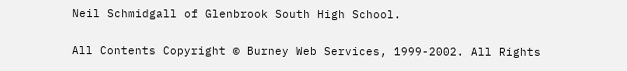Neil Schmidgall of Glenbrook South High School.

All Contents Copyright © Burney Web Services, 1999-2002. All Rights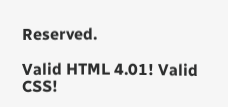Reserved.

Valid HTML 4.01! Valid CSS!